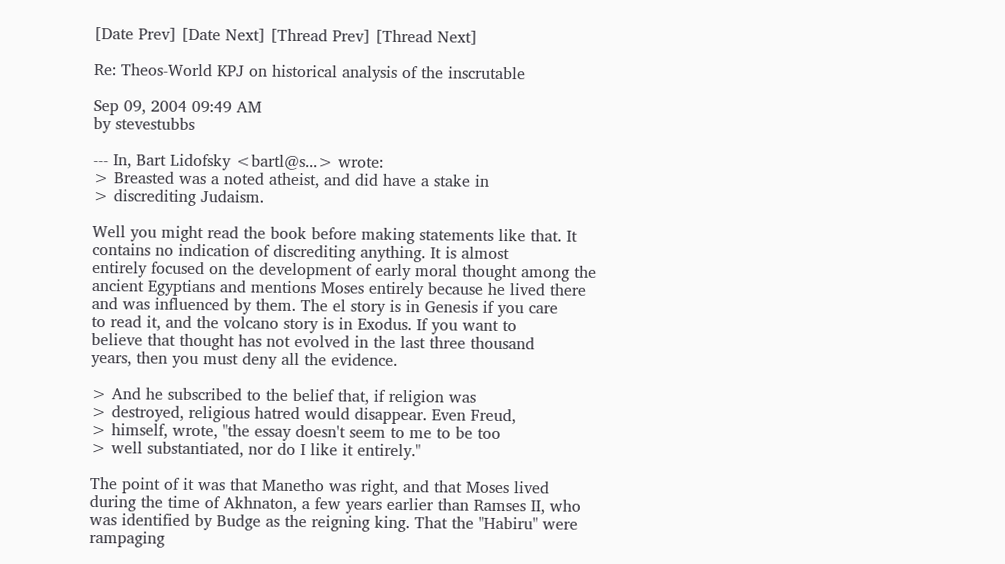[Date Prev] [Date Next] [Thread Prev] [Thread Next]

Re: Theos-World KPJ on historical analysis of the inscrutable

Sep 09, 2004 09:49 AM
by stevestubbs

--- In, Bart Lidofsky <bartl@s...> wrote:
> Breasted was a noted atheist, and did have a stake in
> discrediting Judaism.

Well you might read the book before making statements like that. It
contains no indication of discrediting anything. It is almost
entirely focused on the development of early moral thought among the
ancient Egyptians and mentions Moses entirely because he lived there
and was influenced by them. The el story is in Genesis if you care
to read it, and the volcano story is in Exodus. If you want to
believe that thought has not evolved in the last three thousand
years, then you must deny all the evidence.

> And he subscribed to the belief that, if religion was
> destroyed, religious hatred would disappear. Even Freud,
> himself, wrote, "the essay doesn't seem to me to be too
> well substantiated, nor do I like it entirely."

The point of it was that Manetho was right, and that Moses lived
during the time of Akhnaton, a few years earlier than Ramses II, who
was identified by Budge as the reigning king. That the "Habiru" were
rampaging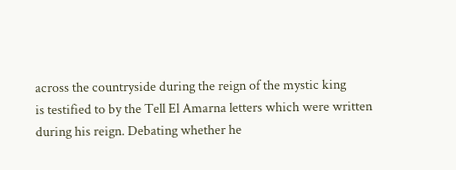across the countryside during the reign of the mystic king
is testified to by the Tell El Amarna letters which were written
during his reign. Debating whether he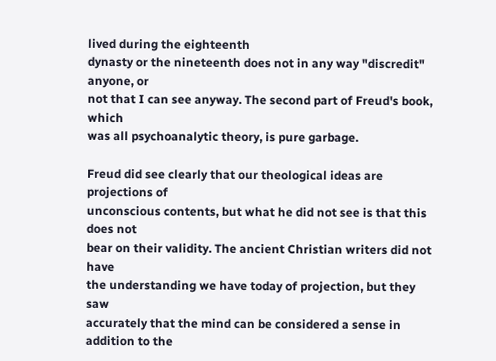lived during the eighteenth
dynasty or the nineteenth does not in any way "discredit" anyone, or
not that I can see anyway. The second part of Freud's book, which
was all psychoanalytic theory, is pure garbage.

Freud did see clearly that our theological ideas are projections of
unconscious contents, but what he did not see is that this does not
bear on their validity. The ancient Christian writers did not have
the understanding we have today of projection, but they saw
accurately that the mind can be considered a sense in addition to the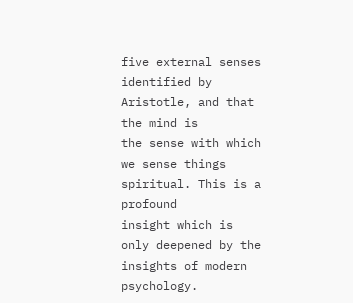five external senses identified by Aristotle, and that the mind is
the sense with which we sense things spiritual. This is a profound
insight which is only deepened by the insights of modern psychology.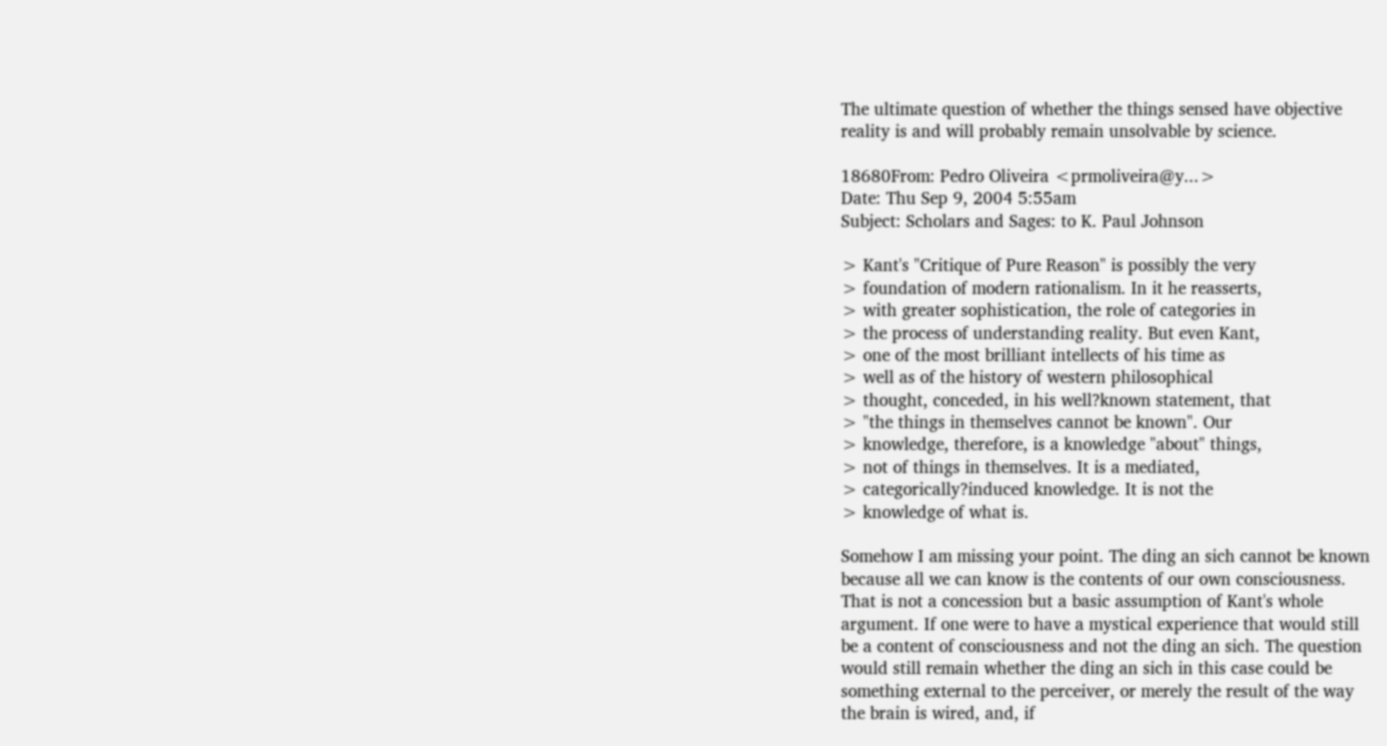The ultimate question of whether the things sensed have objective
reality is and will probably remain unsolvable by science.

18680From: Pedro Oliveira <prmoliveira@y...>
Date: Thu Sep 9, 2004 5:55am
Subject: Scholars and Sages: to K. Paul Johnson

> Kant's "Critique of Pure Reason" is possibly the very
> foundation of modern rationalism. In it he reasserts,
> with greater sophistication, the role of categories in
> the process of understanding reality. But even Kant,
> one of the most brilliant intellects of his time as
> well as of the history of western philosophical
> thought, conceded, in his well?known statement, that
> "the things in themselves cannot be known". Our
> knowledge, therefore, is a knowledge "about" things,
> not of things in themselves. It is a mediated,
> categorically?induced knowledge. It is not the
> knowledge of what is.

Somehow I am missing your point. The ding an sich cannot be known
because all we can know is the contents of our own consciousness.
That is not a concession but a basic assumption of Kant's whole
argument. If one were to have a mystical experience that would still
be a content of consciousness and not the ding an sich. The question
would still remain whether the ding an sich in this case could be
something external to the perceiver, or merely the result of the way
the brain is wired, and, if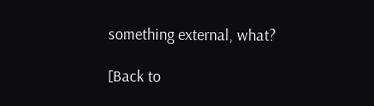something external, what?

[Back to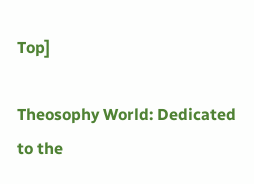Top]

Theosophy World: Dedicated to the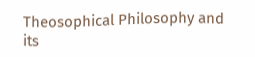Theosophical Philosophy and its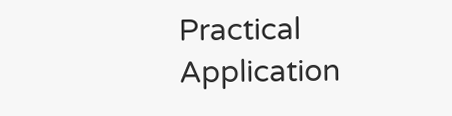Practical Application